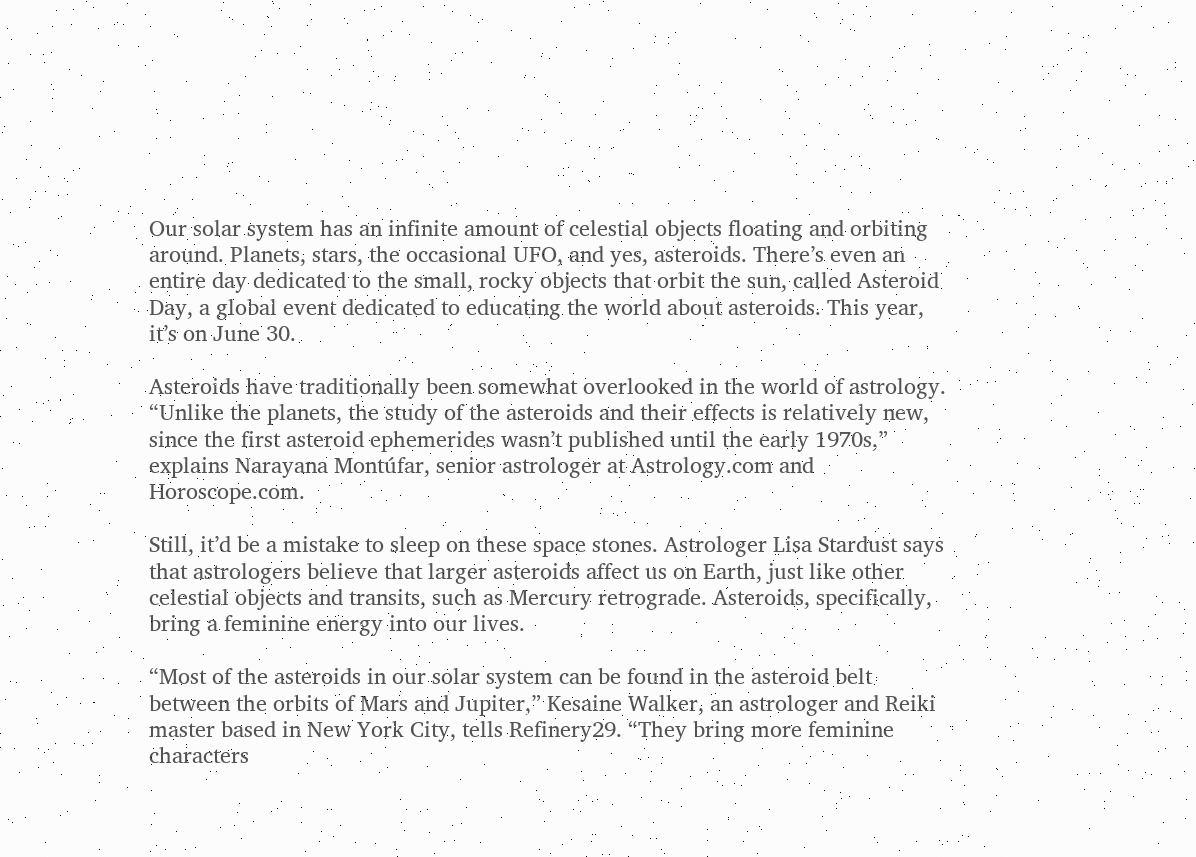Our solar system has an infinite amount of celestial objects floating and orbiting around. Planets, stars, the occasional UFO, and yes, asteroids. There’s even an entire day dedicated to the small, rocky objects that orbit the sun, called Asteroid Day, a global event dedicated to educating the world about asteroids. This year, it’s on June 30.

Asteroids have traditionally been somewhat overlooked in the world of astrology. “Unlike the planets, the study of the asteroids and their effects is relatively new, since the first asteroid ephemerides wasn’t published until the early 1970s,” explains Narayana Montúfar, senior astrologer at Astrology.com and Horoscope.com.

Still, it’d be a mistake to sleep on these space stones. Astrologer Lisa Stardust says that astrologers believe that larger asteroids affect us on Earth, just like other celestial objects and transits, such as Mercury retrograde. Asteroids, specifically, bring a feminine energy into our lives.

“Most of the asteroids in our solar system can be found in the asteroid belt between the orbits of Mars and Jupiter,” Kesaine Walker, an astrologer and Reiki master based in New York City, tells Refinery29. “They bring more feminine characters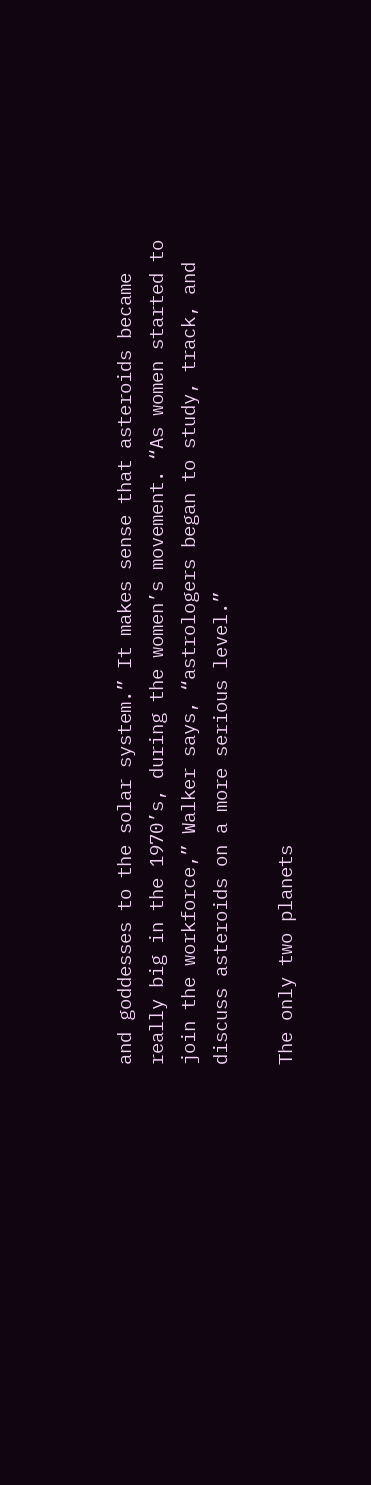and goddesses to the solar system.” It makes sense that asteroids became really big in the 1970’s, during the women’s movement. “As women started to join the workforce,” Walker says, “astrologers began to study, track, and discuss asteroids on a more serious level.”

The only two planets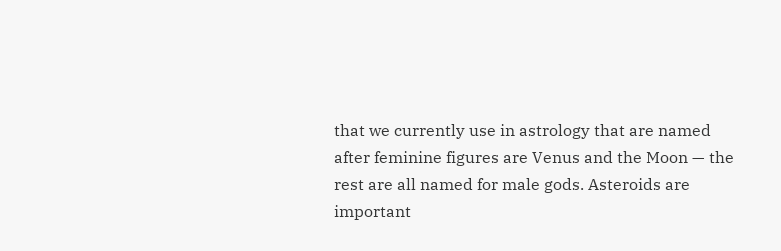that we currently use in astrology that are named after feminine figures are Venus and the Moon — the rest are all named for male gods. Asteroids are important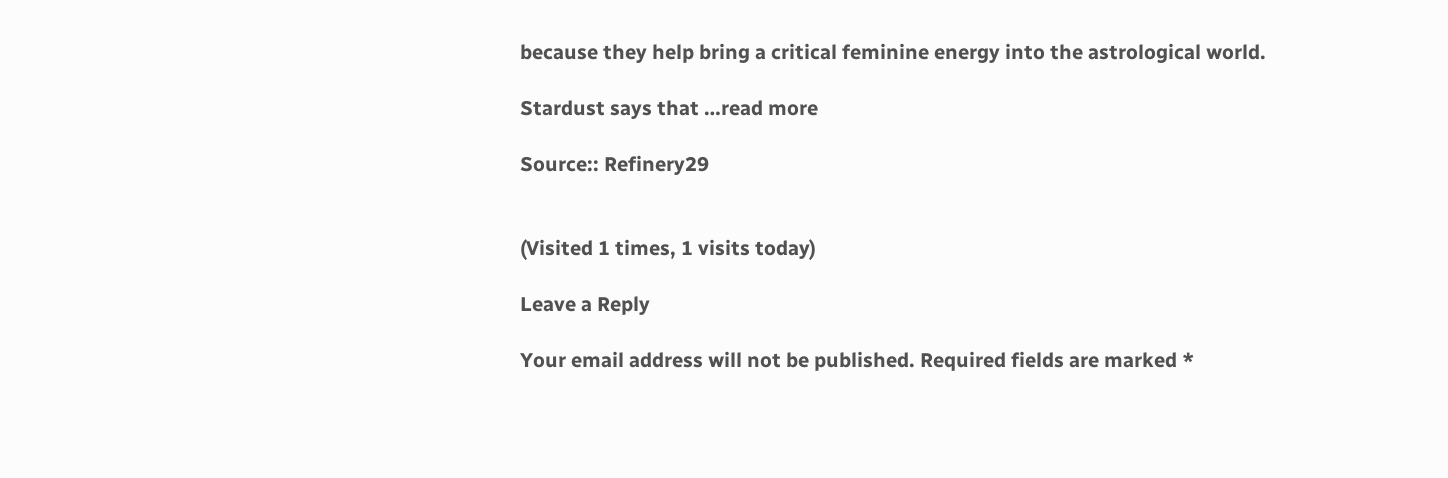because they help bring a critical feminine energy into the astrological world.

Stardust says that …read more

Source:: Refinery29


(Visited 1 times, 1 visits today)

Leave a Reply

Your email address will not be published. Required fields are marked *